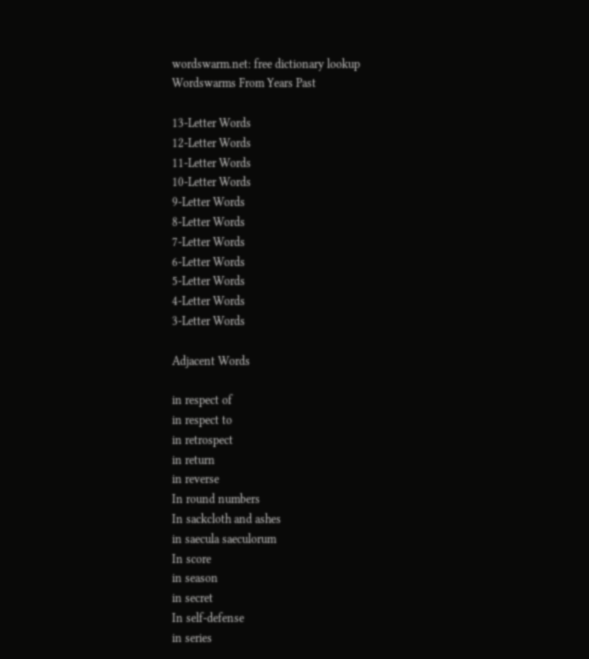wordswarm.net: free dictionary lookup
Wordswarms From Years Past

13-Letter Words
12-Letter Words
11-Letter Words
10-Letter Words
9-Letter Words
8-Letter Words
7-Letter Words
6-Letter Words
5-Letter Words
4-Letter Words
3-Letter Words

Adjacent Words

in respect of
in respect to
in retrospect
in return
in reverse
In round numbers
In sackcloth and ashes
in saecula saeculorum
In score
in season
in secret
In self-defense
in series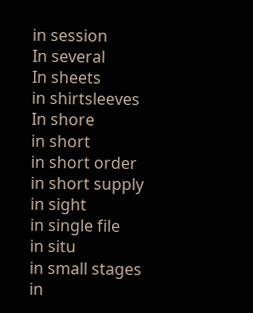in session
In several
In sheets
in shirtsleeves
In shore
in short
in short order
in short supply
in sight
in single file
in situ
in small stages
in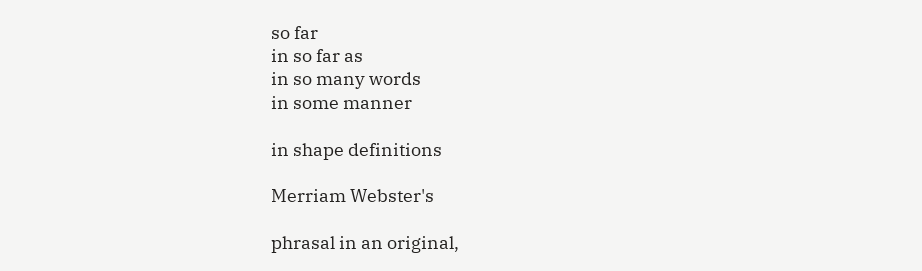so far
in so far as
in so many words
in some manner

in shape definitions

Merriam Webster's

phrasal in an original,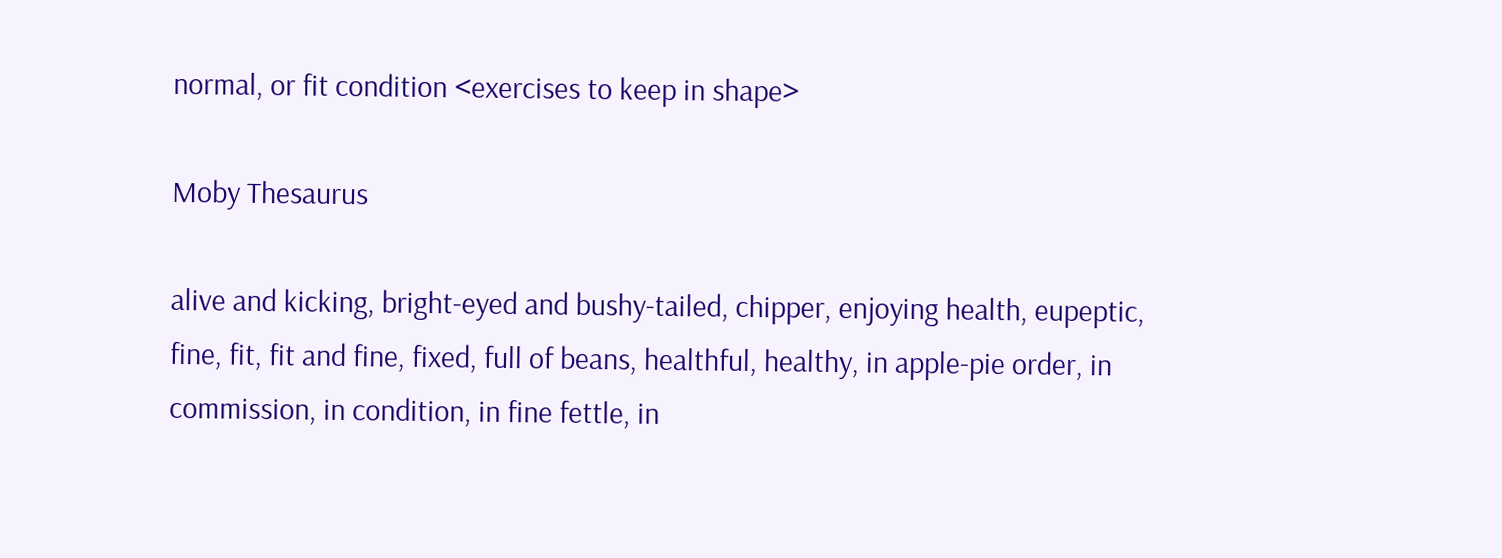normal, or fit condition <exercises to keep in shape>

Moby Thesaurus

alive and kicking, bright-eyed and bushy-tailed, chipper, enjoying health, eupeptic, fine, fit, fit and fine, fixed, full of beans, healthful, healthy, in apple-pie order, in commission, in condition, in fine fettle, in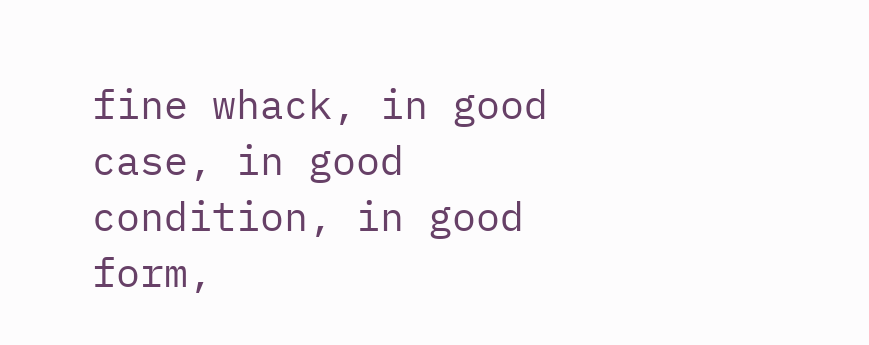fine whack, in good case, in good condition, in good form,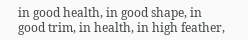in good health, in good shape, in good trim, in health, in high feather,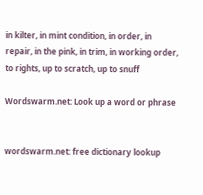in kilter, in mint condition, in order, in repair, in the pink, in trim, in working order, to rights, up to scratch, up to snuff

Wordswarm.net: Look up a word or phrase


wordswarm.net: free dictionary lookup